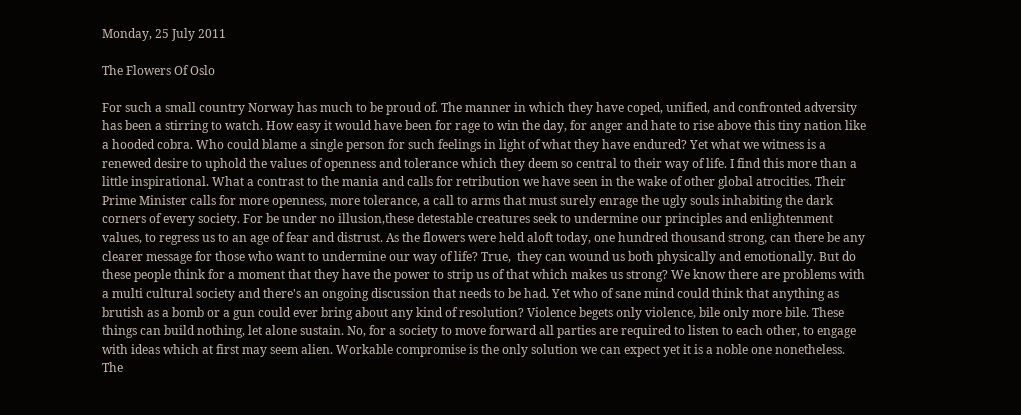Monday, 25 July 2011

The Flowers Of Oslo

For such a small country Norway has much to be proud of. The manner in which they have coped, unified, and confronted adversity has been a stirring to watch. How easy it would have been for rage to win the day, for anger and hate to rise above this tiny nation like a hooded cobra. Who could blame a single person for such feelings in light of what they have endured? Yet what we witness is a renewed desire to uphold the values of openness and tolerance which they deem so central to their way of life. I find this more than a little inspirational. What a contrast to the mania and calls for retribution we have seen in the wake of other global atrocities. Their Prime Minister calls for more openness, more tolerance, a call to arms that must surely enrage the ugly souls inhabiting the dark corners of every society. For be under no illusion,these detestable creatures seek to undermine our principles and enlightenment values, to regress us to an age of fear and distrust. As the flowers were held aloft today, one hundred thousand strong, can there be any clearer message for those who want to undermine our way of life? True,  they can wound us both physically and emotionally. But do these people think for a moment that they have the power to strip us of that which makes us strong? We know there are problems with a multi cultural society and there's an ongoing discussion that needs to be had. Yet who of sane mind could think that anything as brutish as a bomb or a gun could ever bring about any kind of resolution? Violence begets only violence, bile only more bile. These things can build nothing, let alone sustain. No, for a society to move forward all parties are required to listen to each other, to engage with ideas which at first may seem alien. Workable compromise is the only solution we can expect yet it is a noble one nonetheless. The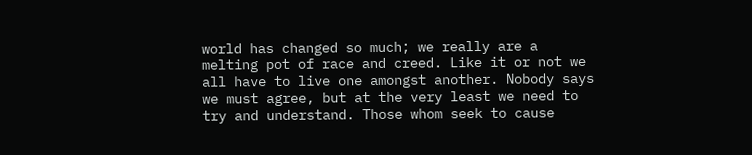world has changed so much; we really are a melting pot of race and creed. Like it or not we all have to live one amongst another. Nobody says we must agree, but at the very least we need to try and understand. Those whom seek to cause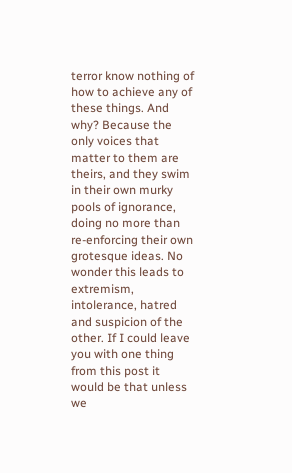terror know nothing of how to achieve any of these things. And why? Because the only voices that matter to them are theirs, and they swim in their own murky pools of ignorance, doing no more than re-enforcing their own grotesque ideas. No wonder this leads to extremism, intolerance, hatred and suspicion of the other. If I could leave you with one thing from this post it would be that unless we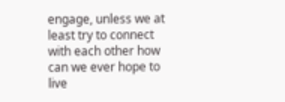engage, unless we at least try to connect with each other how can we ever hope to live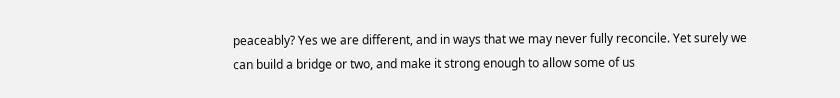peaceably? Yes we are different, and in ways that we may never fully reconcile. Yet surely we can build a bridge or two, and make it strong enough to allow some of us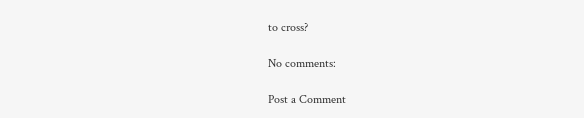to cross?

No comments:

Post a Comment